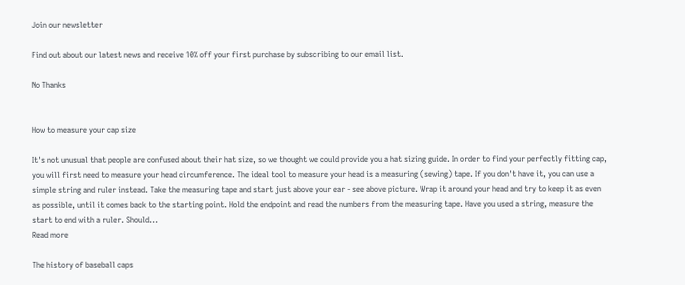Join our newsletter

Find out about our latest news and receive 10% off your first purchase by subscribing to our email list.

No Thanks


How to measure your cap size

It's not unusual that people are confused about their hat size, so we thought we could provide you a hat sizing guide. In order to find your perfectly fitting cap, you will first need to measure your head circumference. The ideal tool to measure your head is a measuring (sewing) tape. If you don't have it, you can use a simple string and ruler instead. Take the measuring tape and start just above your ear - see above picture. Wrap it around your head and try to keep it as even as possible, until it comes back to the starting point. Hold the endpoint and read the numbers from the measuring tape. Have you used a string, measure the start to end with a ruler. Should...
Read more

The history of baseball caps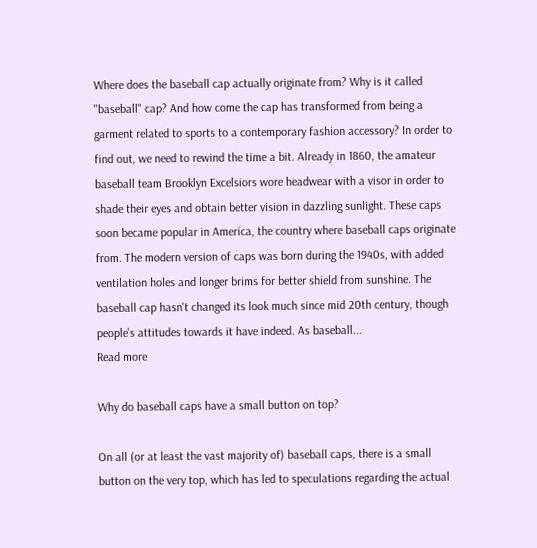Where does the baseball cap actually originate from? Why is it called "baseball" cap? And how come the cap has transformed from being a garment related to sports to a contemporary fashion accessory? In order to find out, we need to rewind the time a bit. Already in 1860, the amateur baseball team Brooklyn Excelsiors wore headwear with a visor in order to shade their eyes and obtain better vision in dazzling sunlight. These caps soon became popular in America, the country where baseball caps originate from. The modern version of caps was born during the 1940s, with added ventilation holes and longer brims for better shield from sunshine. The baseball cap hasn't changed its look much since mid 20th century, though people's attitudes towards it have indeed. As baseball...
Read more

Why do baseball caps have a small button on top?

On all (or at least the vast majority of) baseball caps, there is a small button on the very top, which has led to speculations regarding the actual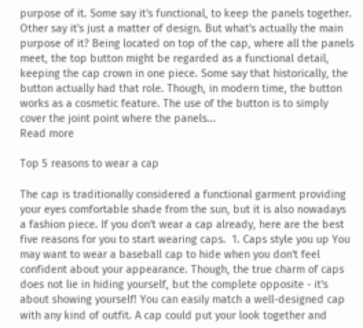purpose of it. Some say it's functional, to keep the panels together. Other say it's just a matter of design. But what's actually the main purpose of it? Being located on top of the cap, where all the panels meet, the top button might be regarded as a functional detail, keeping the cap crown in one piece. Some say that historically, the button actually had that role. Though, in modern time, the button works as a cosmetic feature. The use of the button is to simply cover the joint point where the panels...
Read more

Top 5 reasons to wear a cap

The cap is traditionally considered a functional garment providing your eyes comfortable shade from the sun, but it is also nowadays a fashion piece. If you don't wear a cap already, here are the best five reasons for you to start wearing caps.  1. Caps style you up You may want to wear a baseball cap to hide when you don't feel confident about your appearance. Though, the true charm of caps does not lie in hiding yourself, but the complete opposite - it's about showing yourself! You can easily match a well-designed cap with any kind of outfit. A cap could put your look together and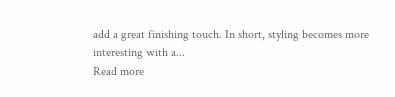add a great finishing touch. In short, styling becomes more interesting with a...
Read more